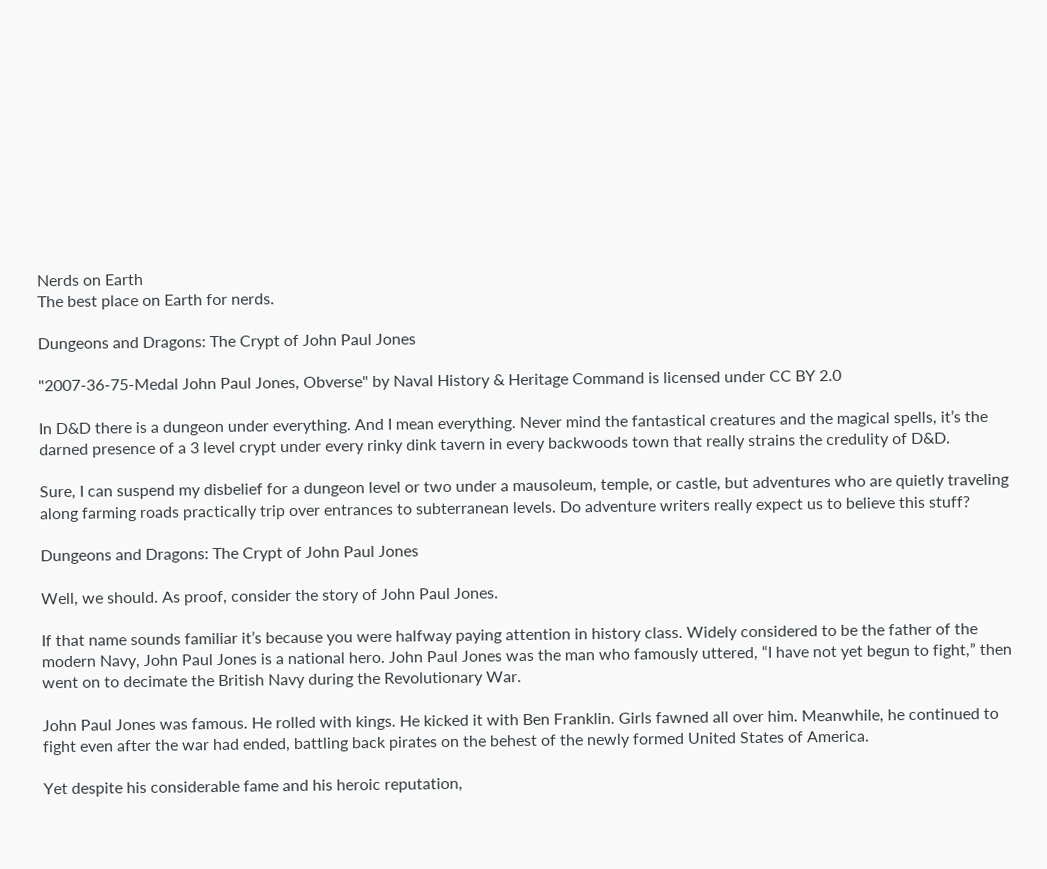Nerds on Earth
The best place on Earth for nerds.

Dungeons and Dragons: The Crypt of John Paul Jones

"2007-36-75-Medal John Paul Jones, Obverse" by Naval History & Heritage Command is licensed under CC BY 2.0

In D&D there is a dungeon under everything. And I mean everything. Never mind the fantastical creatures and the magical spells, it’s the darned presence of a 3 level crypt under every rinky dink tavern in every backwoods town that really strains the credulity of D&D.

Sure, I can suspend my disbelief for a dungeon level or two under a mausoleum, temple, or castle, but adventures who are quietly traveling along farming roads practically trip over entrances to subterranean levels. Do adventure writers really expect us to believe this stuff?

Dungeons and Dragons: The Crypt of John Paul Jones

Well, we should. As proof, consider the story of John Paul Jones.

If that name sounds familiar it’s because you were halfway paying attention in history class. Widely considered to be the father of the modern Navy, John Paul Jones is a national hero. John Paul Jones was the man who famously uttered, “I have not yet begun to fight,” then went on to decimate the British Navy during the Revolutionary War.

John Paul Jones was famous. He rolled with kings. He kicked it with Ben Franklin. Girls fawned all over him. Meanwhile, he continued to fight even after the war had ended, battling back pirates on the behest of the newly formed United States of America.

Yet despite his considerable fame and his heroic reputation,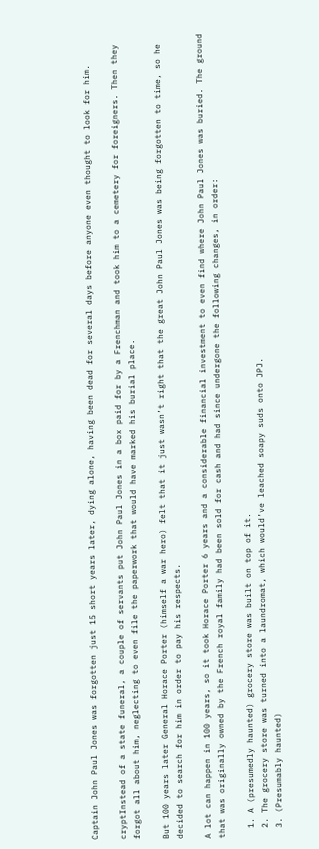Captain John Paul Jones was forgotten just 15 short years later, dying alone, having been dead for several days before anyone even thought to look for him.

cryptInstead of a state funeral, a couple of servants put John Paul Jones in a box paid for by a Frenchman and took him to a cemetery for foreigners. Then they forgot all about him, neglecting to even file the paperwork that would have marked his burial place.

But 100 years later General Horace Porter (himself a war hero) felt that it just wasn’t right that the great John Paul Jones was being forgotten to time, so he decided to search for him in order to pay his respects.

A lot can happen in 100 years, so it took Horace Porter 6 years and a considerable financial investment to even find where John Paul Jones was buried. The ground that was originally owned by the French royal family had been sold for cash and had since undergone the following changes, in order:

  1. A (presumedly haunted) grocery store was built on top of it.
  2. The grocery store was turned into a laundromat, which would’ve leached soapy suds onto JPJ.
  3. (Presumably haunted)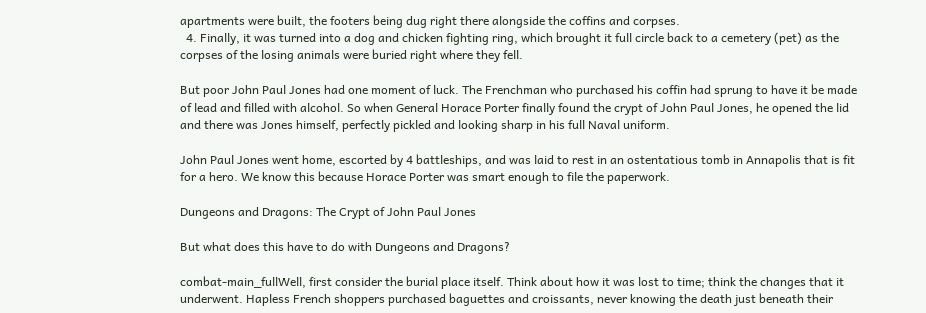apartments were built, the footers being dug right there alongside the coffins and corpses.
  4. Finally, it was turned into a dog and chicken fighting ring, which brought it full circle back to a cemetery (pet) as the corpses of the losing animals were buried right where they fell.

But poor John Paul Jones had one moment of luck. The Frenchman who purchased his coffin had sprung to have it be made of lead and filled with alcohol. So when General Horace Porter finally found the crypt of John Paul Jones, he opened the lid and there was Jones himself, perfectly pickled and looking sharp in his full Naval uniform.

John Paul Jones went home, escorted by 4 battleships, and was laid to rest in an ostentatious tomb in Annapolis that is fit for a hero. We know this because Horace Porter was smart enough to file the paperwork.

Dungeons and Dragons: The Crypt of John Paul Jones

But what does this have to do with Dungeons and Dragons?

combat-main_fullWell, first consider the burial place itself. Think about how it was lost to time; think the changes that it underwent. Hapless French shoppers purchased baguettes and croissants, never knowing the death just beneath their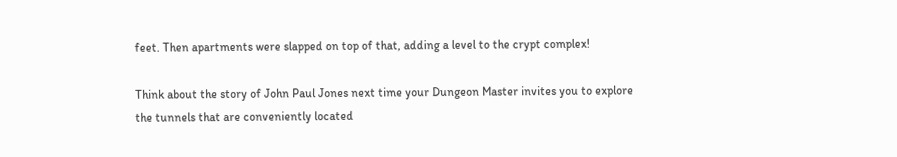feet. Then apartments were slapped on top of that, adding a level to the crypt complex!

Think about the story of John Paul Jones next time your Dungeon Master invites you to explore the tunnels that are conveniently located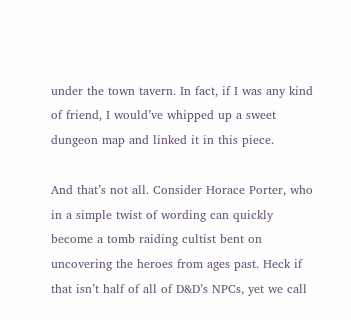under the town tavern. In fact, if I was any kind of friend, I would’ve whipped up a sweet dungeon map and linked it in this piece.

And that’s not all. Consider Horace Porter, who in a simple twist of wording can quickly become a tomb raiding cultist bent on uncovering the heroes from ages past. Heck if that isn’t half of all of D&D’s NPCs, yet we call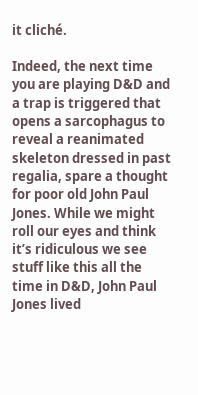it cliché.

Indeed, the next time you are playing D&D and a trap is triggered that opens a sarcophagus to reveal a reanimated skeleton dressed in past regalia, spare a thought for poor old John Paul Jones. While we might roll our eyes and think it’s ridiculous we see stuff like this all the time in D&D, John Paul Jones lived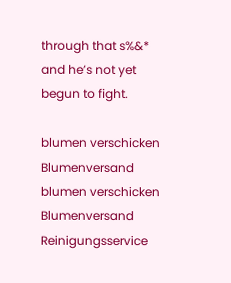through that s%&* and he’s not yet begun to fight.

blumen verschicken Blumenversand
blumen verschicken Blumenversand
Reinigungsservice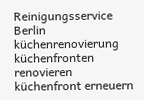Reinigungsservice Berlin
küchenrenovierung küchenfronten renovieren küchenfront erneuern